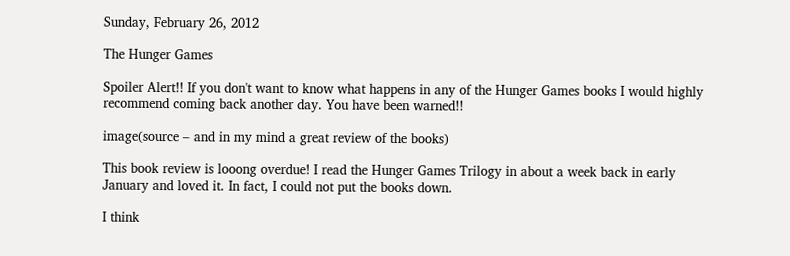Sunday, February 26, 2012

The Hunger Games

Spoiler Alert!! If you don't want to know what happens in any of the Hunger Games books I would highly recommend coming back another day. You have been warned!!

image(source – and in my mind a great review of the books)

This book review is looong overdue! I read the Hunger Games Trilogy in about a week back in early January and loved it. In fact, I could not put the books down.

I think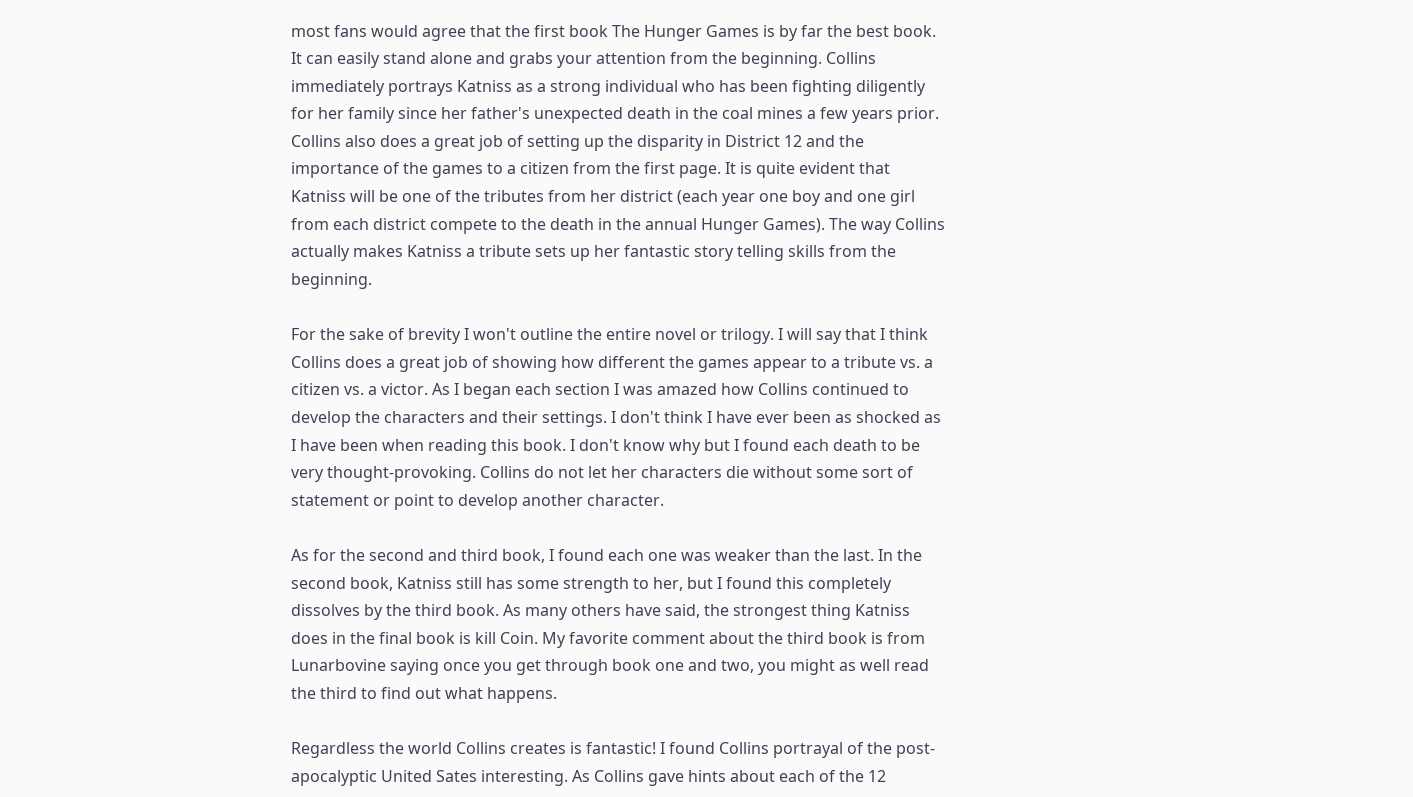most fans would agree that the first book The Hunger Games is by far the best book. It can easily stand alone and grabs your attention from the beginning. Collins immediately portrays Katniss as a strong individual who has been fighting diligently for her family since her father's unexpected death in the coal mines a few years prior. Collins also does a great job of setting up the disparity in District 12 and the importance of the games to a citizen from the first page. It is quite evident that Katniss will be one of the tributes from her district (each year one boy and one girl from each district compete to the death in the annual Hunger Games). The way Collins actually makes Katniss a tribute sets up her fantastic story telling skills from the beginning.

For the sake of brevity I won't outline the entire novel or trilogy. I will say that I think Collins does a great job of showing how different the games appear to a tribute vs. a citizen vs. a victor. As I began each section I was amazed how Collins continued to develop the characters and their settings. I don't think I have ever been as shocked as I have been when reading this book. I don't know why but I found each death to be very thought-provoking. Collins do not let her characters die without some sort of statement or point to develop another character.

As for the second and third book, I found each one was weaker than the last. In the second book, Katniss still has some strength to her, but I found this completely dissolves by the third book. As many others have said, the strongest thing Katniss does in the final book is kill Coin. My favorite comment about the third book is from Lunarbovine saying once you get through book one and two, you might as well read the third to find out what happens.

Regardless the world Collins creates is fantastic! I found Collins portrayal of the post-apocalyptic United Sates interesting. As Collins gave hints about each of the 12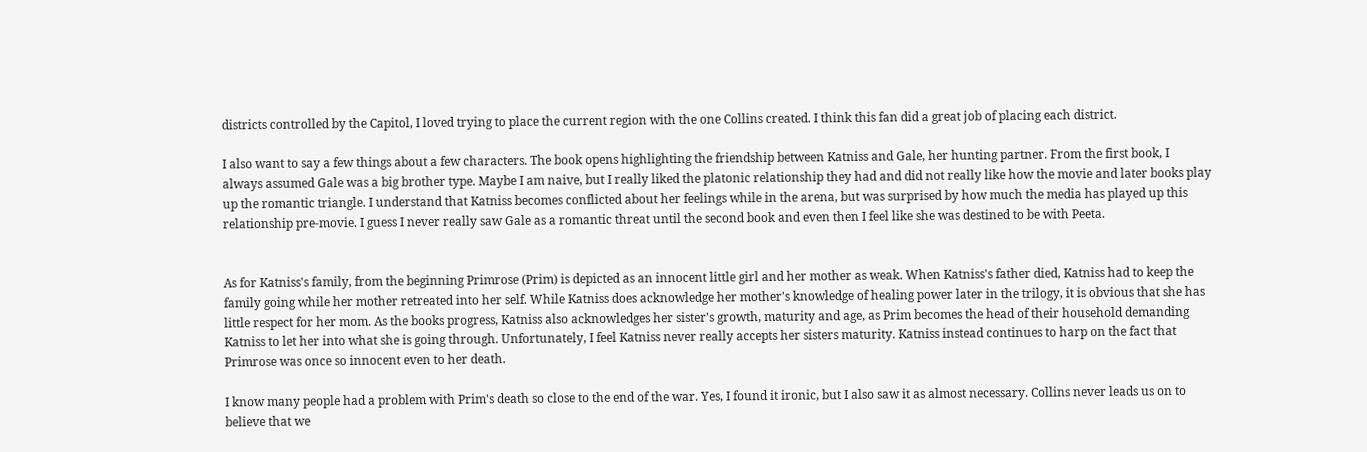districts controlled by the Capitol, I loved trying to place the current region with the one Collins created. I think this fan did a great job of placing each district.

I also want to say a few things about a few characters. The book opens highlighting the friendship between Katniss and Gale, her hunting partner. From the first book, I always assumed Gale was a big brother type. Maybe I am naive, but I really liked the platonic relationship they had and did not really like how the movie and later books play up the romantic triangle. I understand that Katniss becomes conflicted about her feelings while in the arena, but was surprised by how much the media has played up this relationship pre-movie. I guess I never really saw Gale as a romantic threat until the second book and even then I feel like she was destined to be with Peeta.


As for Katniss's family, from the beginning Primrose (Prim) is depicted as an innocent little girl and her mother as weak. When Katniss's father died, Katniss had to keep the family going while her mother retreated into her self. While Katniss does acknowledge her mother's knowledge of healing power later in the trilogy, it is obvious that she has little respect for her mom. As the books progress, Katniss also acknowledges her sister's growth, maturity and age, as Prim becomes the head of their household demanding Katniss to let her into what she is going through. Unfortunately, I feel Katniss never really accepts her sisters maturity. Katniss instead continues to harp on the fact that Primrose was once so innocent even to her death.

I know many people had a problem with Prim's death so close to the end of the war. Yes, I found it ironic, but I also saw it as almost necessary. Collins never leads us on to believe that we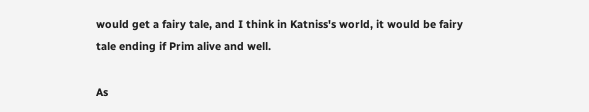would get a fairy tale, and I think in Katniss's world, it would be fairy tale ending if Prim alive and well.

As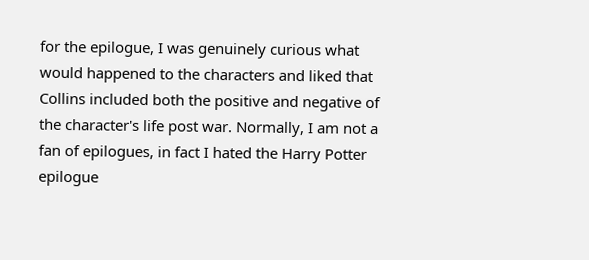for the epilogue, I was genuinely curious what would happened to the characters and liked that Collins included both the positive and negative of the character's life post war. Normally, I am not a fan of epilogues, in fact I hated the Harry Potter epilogue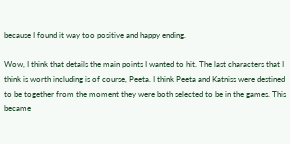because I found it way too positive and happy ending.

Wow, I think that details the main points I wanted to hit. The last characters that I think is worth including is of course, Peeta. I think Peeta and Katniss were destined to be together from the moment they were both selected to be in the games. This became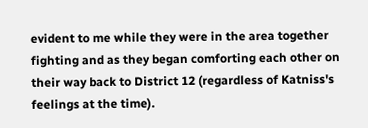evident to me while they were in the area together fighting and as they began comforting each other on their way back to District 12 (regardless of Katniss's feelings at the time).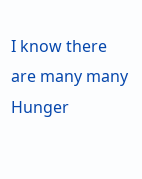I know there are many many Hunger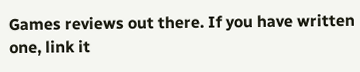Games reviews out there. If you have written one, link it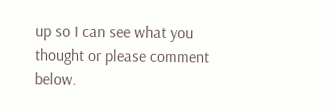up so I can see what you thought or please comment below.